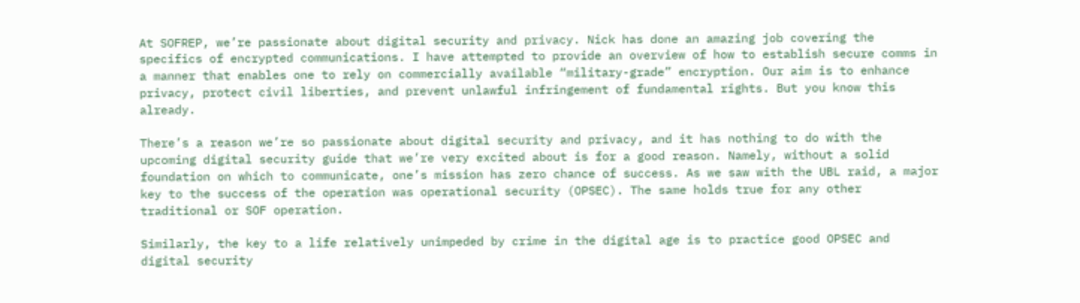At SOFREP, we’re passionate about digital security and privacy. Nick has done an amazing job covering the specifics of encrypted communications. I have attempted to provide an overview of how to establish secure comms in a manner that enables one to rely on commercially available “military-grade” encryption. Our aim is to enhance privacy, protect civil liberties, and prevent unlawful infringement of fundamental rights. But you know this already.

There’s a reason we’re so passionate about digital security and privacy, and it has nothing to do with the upcoming digital security guide that we’re very excited about is for a good reason. Namely, without a solid foundation on which to communicate, one’s mission has zero chance of success. As we saw with the UBL raid, a major key to the success of the operation was operational security (OPSEC). The same holds true for any other traditional or SOF operation.

Similarly, the key to a life relatively unimpeded by crime in the digital age is to practice good OPSEC and digital security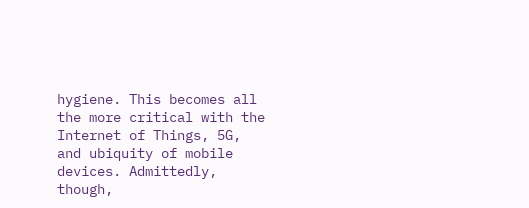hygiene. This becomes all the more critical with the Internet of Things, 5G, and ubiquity of mobile devices. Admittedly, though,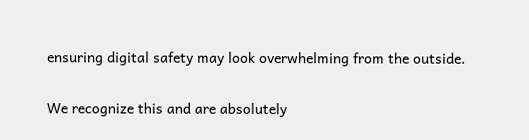ensuring digital safety may look overwhelming from the outside.

We recognize this and are absolutely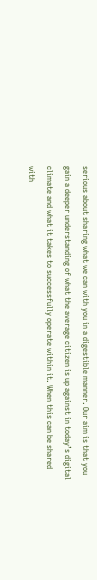serious about sharing what we can with you in a digestible manner. Our aim is that you gain a deeper understanding of what the average citizen is up against in today’s digital climate and what it takes to successfully operate within it. When this can be shared with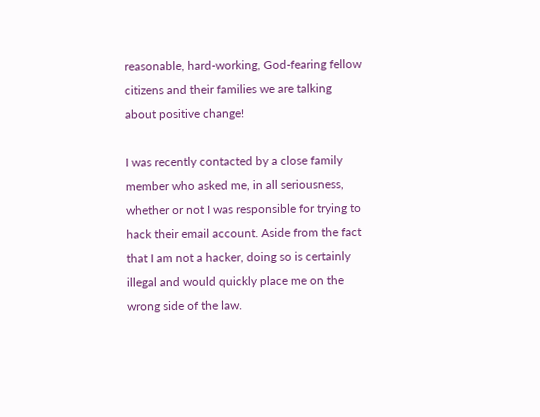reasonable, hard-working, God-fearing fellow citizens and their families we are talking about positive change!

I was recently contacted by a close family member who asked me, in all seriousness, whether or not I was responsible for trying to hack their email account. Aside from the fact that I am not a hacker, doing so is certainly illegal and would quickly place me on the wrong side of the law.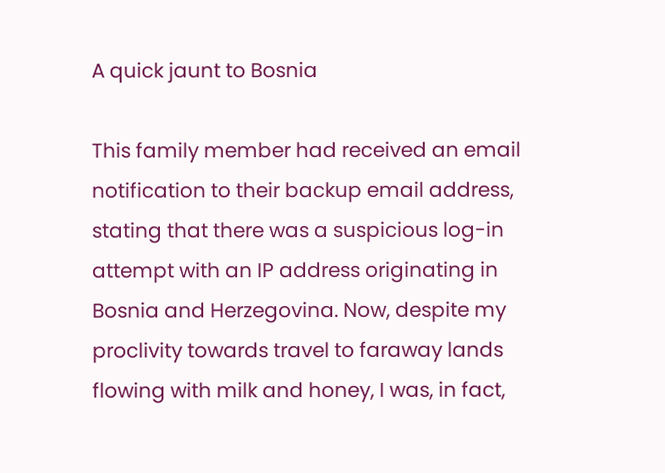A quick jaunt to Bosnia

This family member had received an email notification to their backup email address, stating that there was a suspicious log-in attempt with an IP address originating in Bosnia and Herzegovina. Now, despite my proclivity towards travel to faraway lands flowing with milk and honey, I was, in fact,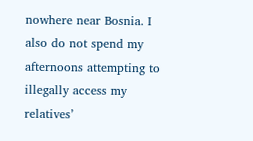nowhere near Bosnia. I also do not spend my afternoons attempting to illegally access my relatives’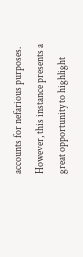accounts for nefarious purposes. However, this instance presents a great opportunity to highlight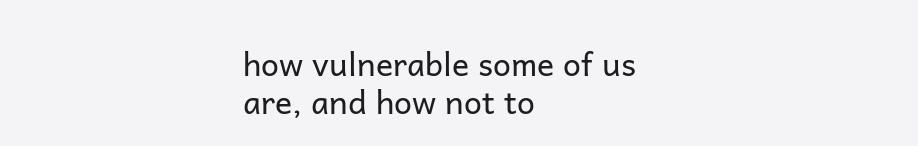how vulnerable some of us are, and how not to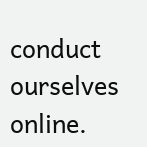conduct ourselves online.